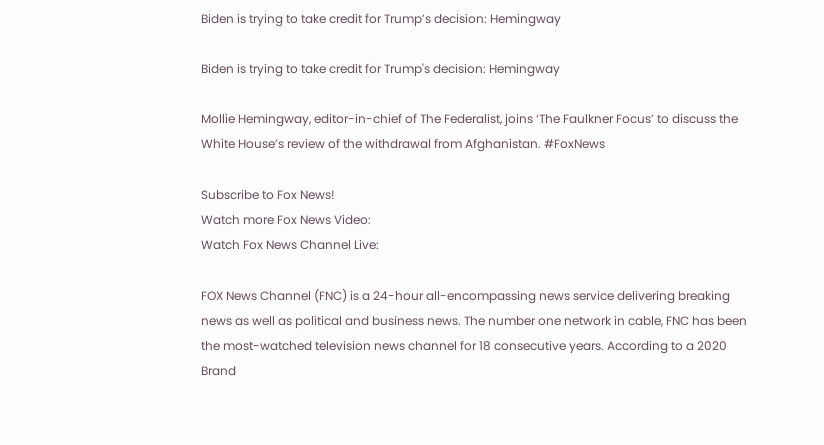Biden is trying to take credit for Trump’s decision: Hemingway

Biden is trying to take credit for Trump's decision: Hemingway

Mollie Hemingway, editor-in-chief of The Federalist, joins ‘The Faulkner Focus’ to discuss the White House’s review of the withdrawal from Afghanistan. #FoxNews

Subscribe to Fox News!
Watch more Fox News Video:
Watch Fox News Channel Live:

FOX News Channel (FNC) is a 24-hour all-encompassing news service delivering breaking news as well as political and business news. The number one network in cable, FNC has been the most-watched television news channel for 18 consecutive years. According to a 2020 Brand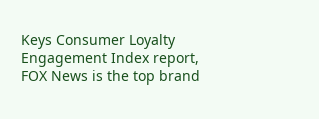Keys Consumer Loyalty Engagement Index report, FOX News is the top brand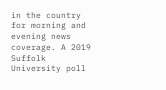in the country for morning and evening news coverage. A 2019 Suffolk University poll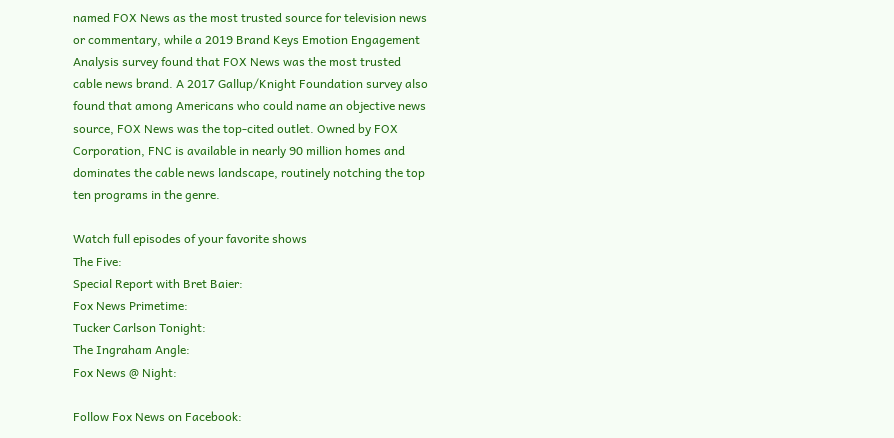named FOX News as the most trusted source for television news or commentary, while a 2019 Brand Keys Emotion Engagement Analysis survey found that FOX News was the most trusted cable news brand. A 2017 Gallup/Knight Foundation survey also found that among Americans who could name an objective news source, FOX News was the top-cited outlet. Owned by FOX Corporation, FNC is available in nearly 90 million homes and dominates the cable news landscape, routinely notching the top ten programs in the genre.

Watch full episodes of your favorite shows
The Five:
Special Report with Bret Baier:
Fox News Primetime:
Tucker Carlson Tonight:
The Ingraham Angle:
Fox News @ Night:

Follow Fox News on Facebook: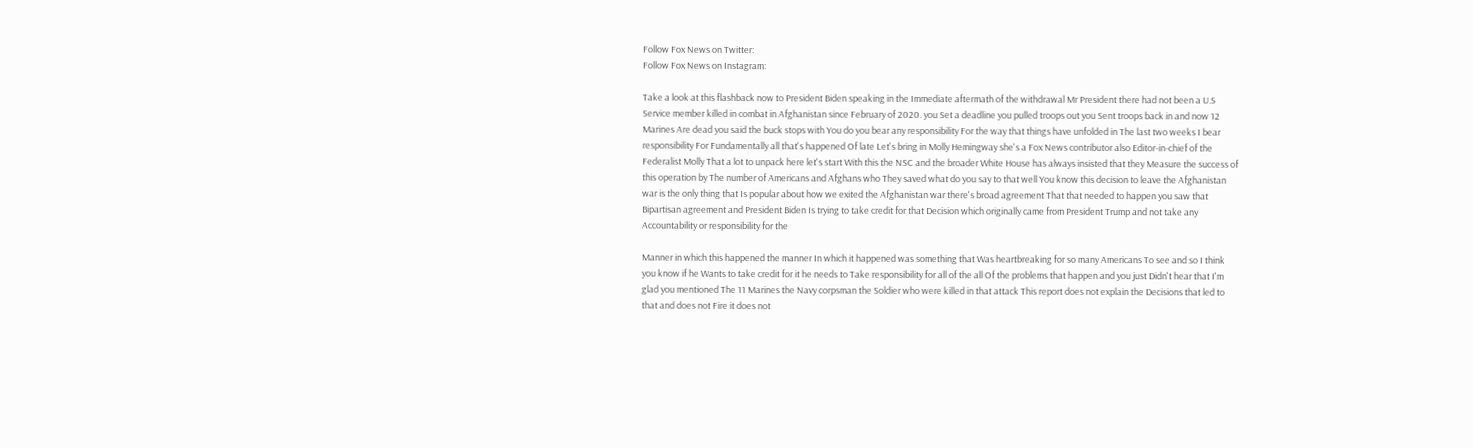Follow Fox News on Twitter:
Follow Fox News on Instagram:

Take a look at this flashback now to President Biden speaking in the Immediate aftermath of the withdrawal Mr President there had not been a U.S Service member killed in combat in Afghanistan since February of 2020. you Set a deadline you pulled troops out you Sent troops back in and now 12 Marines Are dead you said the buck stops with You do you bear any responsibility For the way that things have unfolded in The last two weeks I bear responsibility For Fundamentally all that's happened Of late Let's bring in Molly Hemingway she's a Fox News contributor also Editor-in-chief of the Federalist Molly That a lot to unpack here let's start With this the NSC and the broader White House has always insisted that they Measure the success of this operation by The number of Americans and Afghans who They saved what do you say to that well You know this decision to leave the Afghanistan war is the only thing that Is popular about how we exited the Afghanistan war there's broad agreement That that needed to happen you saw that Bipartisan agreement and President Biden Is trying to take credit for that Decision which originally came from President Trump and not take any Accountability or responsibility for the

Manner in which this happened the manner In which it happened was something that Was heartbreaking for so many Americans To see and so I think you know if he Wants to take credit for it he needs to Take responsibility for all of the all Of the problems that happen and you just Didn't hear that I'm glad you mentioned The 11 Marines the Navy corpsman the Soldier who were killed in that attack This report does not explain the Decisions that led to that and does not Fire it does not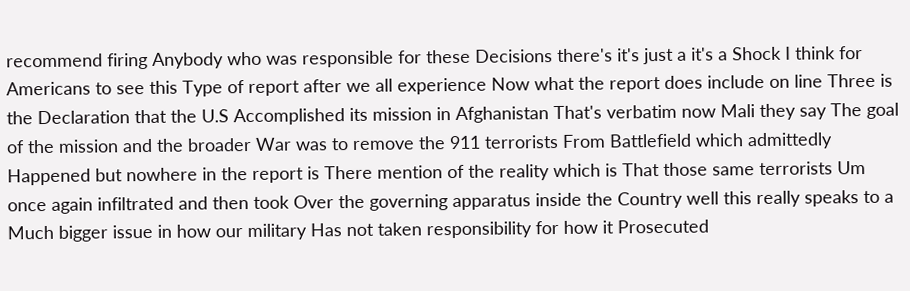recommend firing Anybody who was responsible for these Decisions there's it's just a it's a Shock I think for Americans to see this Type of report after we all experience Now what the report does include on line Three is the Declaration that the U.S Accomplished its mission in Afghanistan That's verbatim now Mali they say The goal of the mission and the broader War was to remove the 911 terrorists From Battlefield which admittedly Happened but nowhere in the report is There mention of the reality which is That those same terrorists Um once again infiltrated and then took Over the governing apparatus inside the Country well this really speaks to a Much bigger issue in how our military Has not taken responsibility for how it Prosecuted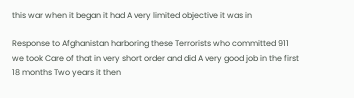this war when it began it had A very limited objective it was in

Response to Afghanistan harboring these Terrorists who committed 911 we took Care of that in very short order and did A very good job in the first 18 months Two years it then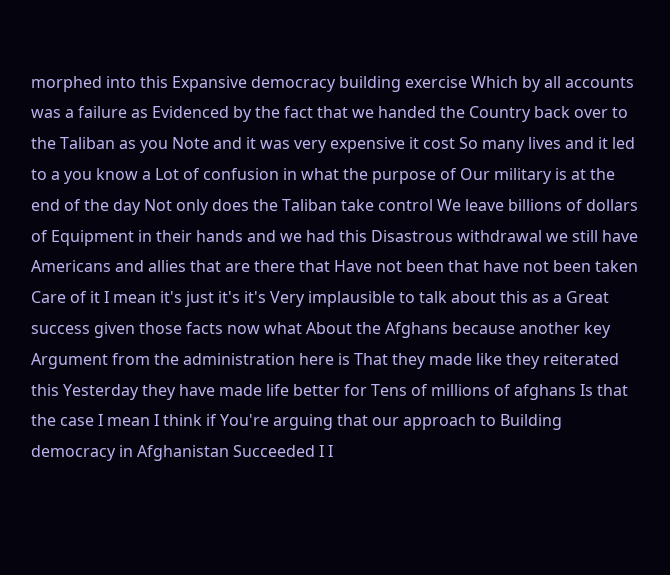morphed into this Expansive democracy building exercise Which by all accounts was a failure as Evidenced by the fact that we handed the Country back over to the Taliban as you Note and it was very expensive it cost So many lives and it led to a you know a Lot of confusion in what the purpose of Our military is at the end of the day Not only does the Taliban take control We leave billions of dollars of Equipment in their hands and we had this Disastrous withdrawal we still have Americans and allies that are there that Have not been that have not been taken Care of it I mean it's just it's it's Very implausible to talk about this as a Great success given those facts now what About the Afghans because another key Argument from the administration here is That they made like they reiterated this Yesterday they have made life better for Tens of millions of afghans Is that the case I mean I think if You're arguing that our approach to Building democracy in Afghanistan Succeeded I I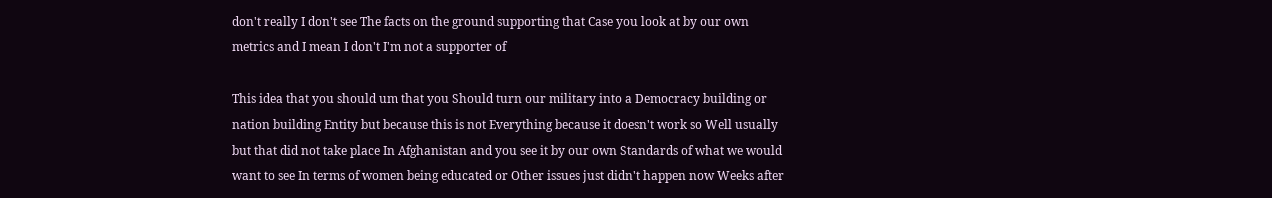don't really I don't see The facts on the ground supporting that Case you look at by our own metrics and I mean I don't I'm not a supporter of

This idea that you should um that you Should turn our military into a Democracy building or nation building Entity but because this is not Everything because it doesn't work so Well usually but that did not take place In Afghanistan and you see it by our own Standards of what we would want to see In terms of women being educated or Other issues just didn't happen now Weeks after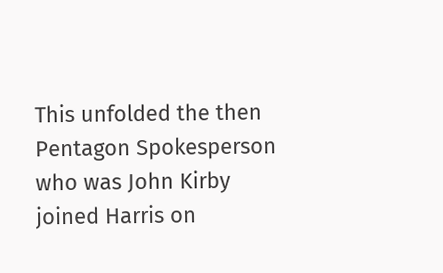This unfolded the then Pentagon Spokesperson who was John Kirby joined Harris on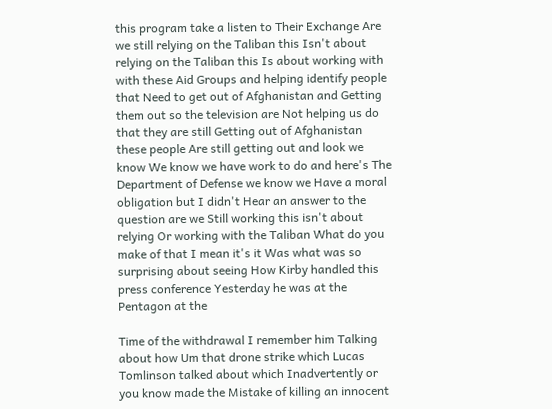this program take a listen to Their Exchange Are we still relying on the Taliban this Isn't about relying on the Taliban this Is about working with with these Aid Groups and helping identify people that Need to get out of Afghanistan and Getting them out so the television are Not helping us do that they are still Getting out of Afghanistan these people Are still getting out and look we know We know we have work to do and here's The Department of Defense we know we Have a moral obligation but I didn't Hear an answer to the question are we Still working this isn't about relying Or working with the Taliban What do you make of that I mean it's it Was what was so surprising about seeing How Kirby handled this press conference Yesterday he was at the Pentagon at the

Time of the withdrawal I remember him Talking about how Um that drone strike which Lucas Tomlinson talked about which Inadvertently or you know made the Mistake of killing an innocent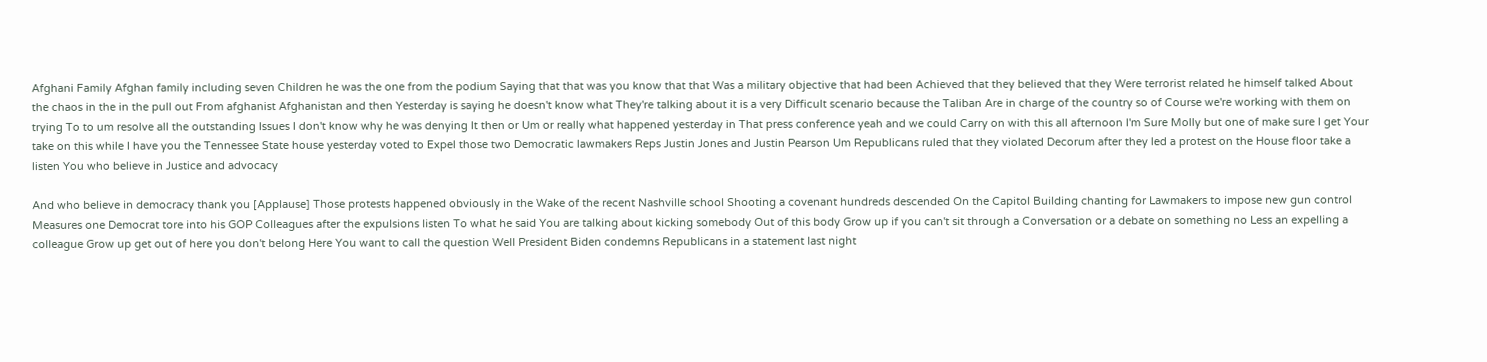Afghani Family Afghan family including seven Children he was the one from the podium Saying that that was you know that that Was a military objective that had been Achieved that they believed that they Were terrorist related he himself talked About the chaos in the in the pull out From afghanist Afghanistan and then Yesterday is saying he doesn't know what They're talking about it is a very Difficult scenario because the Taliban Are in charge of the country so of Course we're working with them on trying To to um resolve all the outstanding Issues I don't know why he was denying It then or Um or really what happened yesterday in That press conference yeah and we could Carry on with this all afternoon I'm Sure Molly but one of make sure I get Your take on this while I have you the Tennessee State house yesterday voted to Expel those two Democratic lawmakers Reps Justin Jones and Justin Pearson Um Republicans ruled that they violated Decorum after they led a protest on the House floor take a listen You who believe in Justice and advocacy

And who believe in democracy thank you [Applause] Those protests happened obviously in the Wake of the recent Nashville school Shooting a covenant hundreds descended On the Capitol Building chanting for Lawmakers to impose new gun control Measures one Democrat tore into his GOP Colleagues after the expulsions listen To what he said You are talking about kicking somebody Out of this body Grow up if you can't sit through a Conversation or a debate on something no Less an expelling a colleague Grow up get out of here you don't belong Here You want to call the question Well President Biden condemns Republicans in a statement last night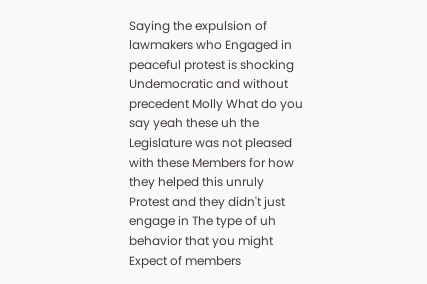Saying the expulsion of lawmakers who Engaged in peaceful protest is shocking Undemocratic and without precedent Molly What do you say yeah these uh the Legislature was not pleased with these Members for how they helped this unruly Protest and they didn't just engage in The type of uh behavior that you might Expect of members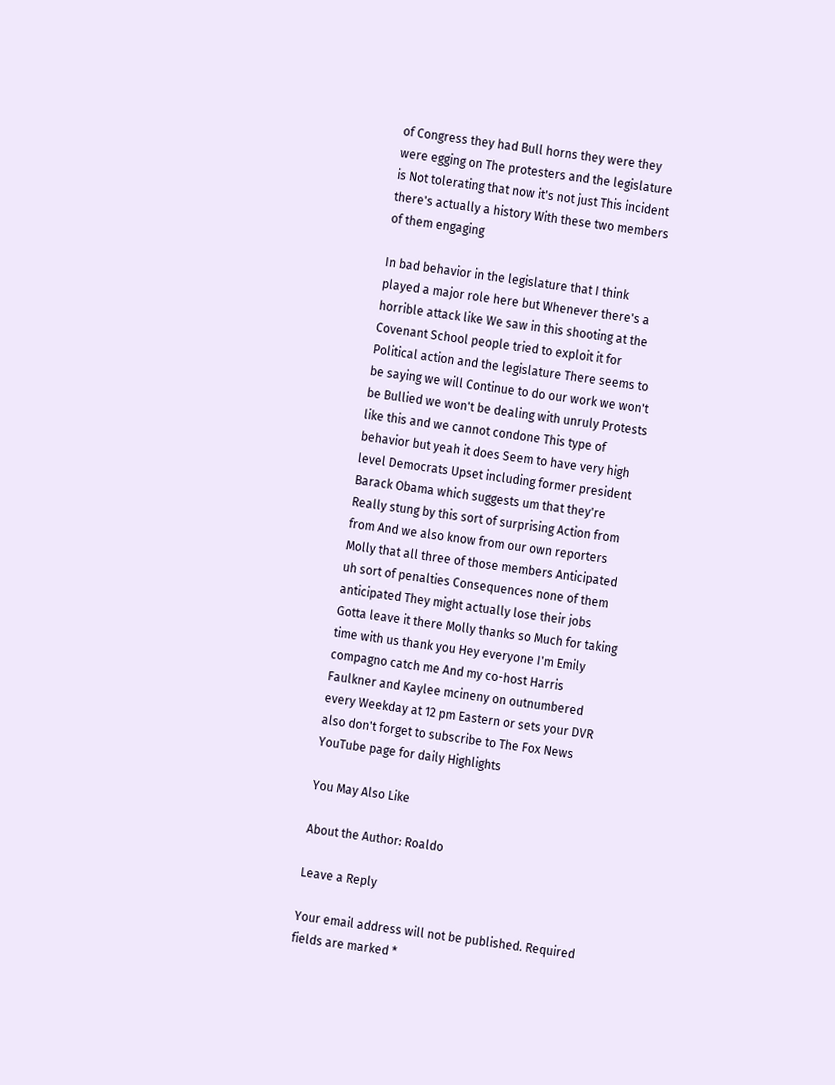of Congress they had Bull horns they were they were egging on The protesters and the legislature is Not tolerating that now it's not just This incident there's actually a history With these two members of them engaging

In bad behavior in the legislature that I think played a major role here but Whenever there's a horrible attack like We saw in this shooting at the Covenant School people tried to exploit it for Political action and the legislature There seems to be saying we will Continue to do our work we won't be Bullied we won't be dealing with unruly Protests like this and we cannot condone This type of behavior but yeah it does Seem to have very high level Democrats Upset including former president Barack Obama which suggests um that they're Really stung by this sort of surprising Action from from And we also know from our own reporters Molly that all three of those members Anticipated uh sort of penalties Consequences none of them anticipated They might actually lose their jobs Gotta leave it there Molly thanks so Much for taking time with us thank you Hey everyone I'm Emily compagno catch me And my co-host Harris Faulkner and Kaylee mcineny on outnumbered every Weekday at 12 pm Eastern or sets your DVR also don't forget to subscribe to The Fox News YouTube page for daily Highlights

You May Also Like

About the Author: Roaldo

Leave a Reply

Your email address will not be published. Required fields are marked *